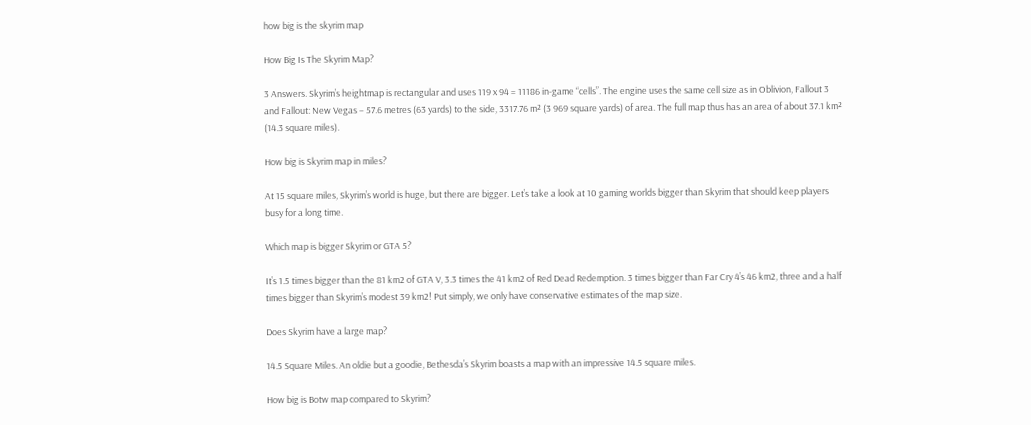how big is the skyrim map

How Big Is The Skyrim Map?

3 Answers. Skyrim’s heightmap is rectangular and uses 119 x 94 = 11186 in-game “cells”. The engine uses the same cell size as in Oblivion, Fallout 3 and Fallout: New Vegas – 57.6 metres (63 yards) to the side, 3317.76 m² (3 969 square yards) of area. The full map thus has an area of about 37.1 km² (14.3 square miles).

How big is Skyrim map in miles?

At 15 square miles, Skyrim’s world is huge, but there are bigger. Let’s take a look at 10 gaming worlds bigger than Skyrim that should keep players busy for a long time.

Which map is bigger Skyrim or GTA 5?

It’s 1.5 times bigger than the 81 km2 of GTA V, 3.3 times the 41 km2 of Red Dead Redemption. 3 times bigger than Far Cry 4’s 46 km2, three and a half times bigger than Skyrim’s modest 39 km2! Put simply, we only have conservative estimates of the map size.

Does Skyrim have a large map?

14.5 Square Miles. An oldie but a goodie, Bethesda’s Skyrim boasts a map with an impressive 14.5 square miles.

How big is Botw map compared to Skyrim?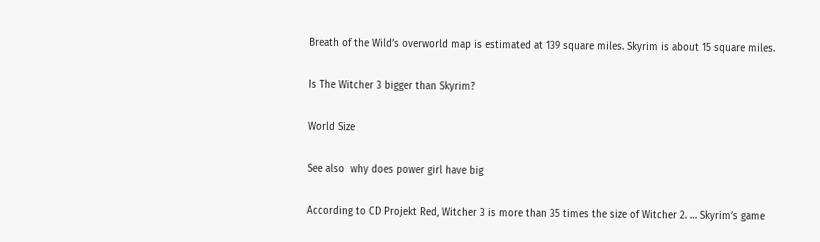Breath of the Wild’s overworld map is estimated at 139 square miles. Skyrim is about 15 square miles.

Is The Witcher 3 bigger than Skyrim?

World Size

See also  why does power girl have big

According to CD Projekt Red, Witcher 3 is more than 35 times the size of Witcher 2. … Skyrim’s game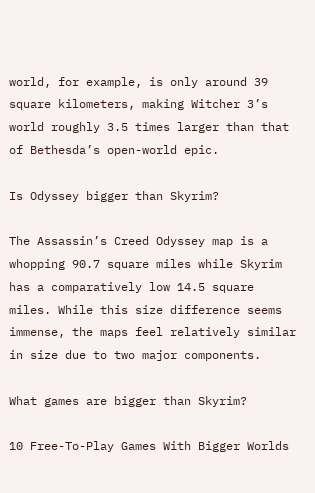world, for example, is only around 39 square kilometers, making Witcher 3’s world roughly 3.5 times larger than that of Bethesda’s open-world epic.

Is Odyssey bigger than Skyrim?

The Assassin’s Creed Odyssey map is a whopping 90.7 square miles while Skyrim has a comparatively low 14.5 square miles. While this size difference seems immense, the maps feel relatively similar in size due to two major components.

What games are bigger than Skyrim?

10 Free-To-Play Games With Bigger Worlds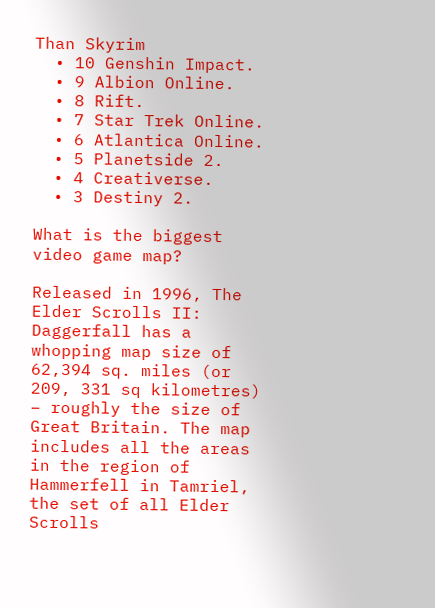Than Skyrim
  • 10 Genshin Impact.
  • 9 Albion Online.
  • 8 Rift.
  • 7 Star Trek Online.
  • 6 Atlantica Online.
  • 5 Planetside 2.
  • 4 Creativerse.
  • 3 Destiny 2.

What is the biggest video game map?

Released in 1996, The Elder Scrolls II: Daggerfall has a whopping map size of 62,394 sq. miles (or 209, 331 sq kilometres) – roughly the size of Great Britain. The map includes all the areas in the region of Hammerfell in Tamriel, the set of all Elder Scrolls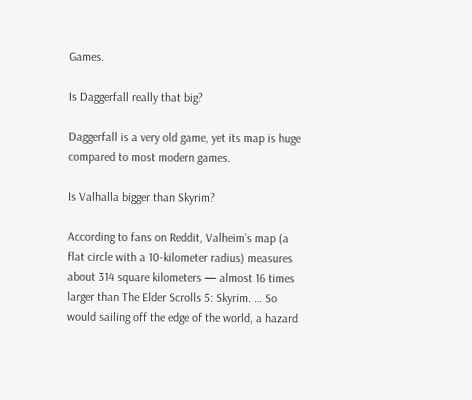Games.

Is Daggerfall really that big?

Daggerfall is a very old game, yet its map is huge compared to most modern games.

Is Valhalla bigger than Skyrim?

According to fans on Reddit, Valheim’s map (a flat circle with a 10-kilometer radius) measures about 314 square kilometers — almost 16 times larger than The Elder Scrolls 5: Skyrim. … So would sailing off the edge of the world, a hazard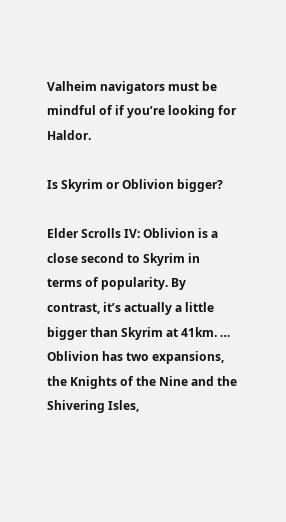Valheim navigators must be mindful of if you’re looking for Haldor.

Is Skyrim or Oblivion bigger?

Elder Scrolls IV: Oblivion is a close second to Skyrim in terms of popularity. By contrast, it’s actually a little bigger than Skyrim at 41km. … Oblivion has two expansions, the Knights of the Nine and the Shivering Isles,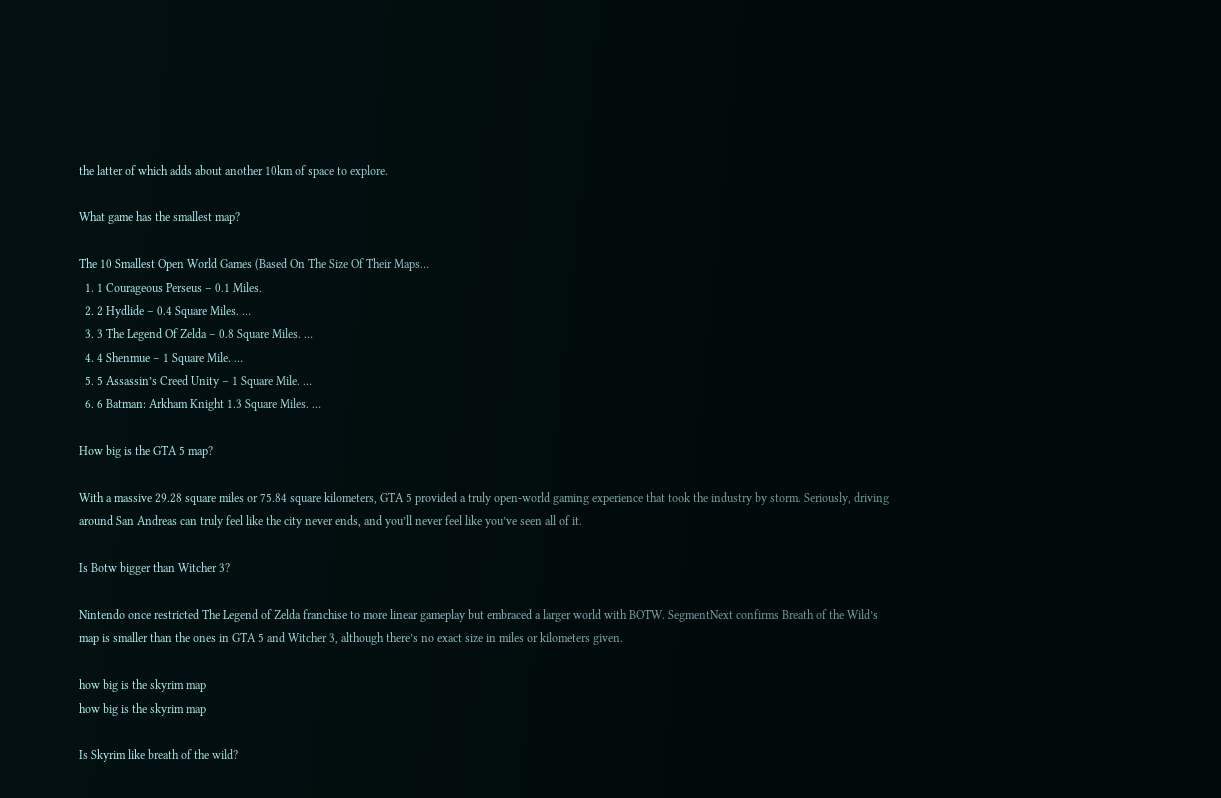the latter of which adds about another 10km of space to explore.

What game has the smallest map?

The 10 Smallest Open World Games (Based On The Size Of Their Maps…
  1. 1 Courageous Perseus – 0.1 Miles.
  2. 2 Hydlide – 0.4 Square Miles. …
  3. 3 The Legend Of Zelda – 0.8 Square Miles. …
  4. 4 Shenmue – 1 Square Mile. …
  5. 5 Assassin’s Creed Unity – 1 Square Mile. …
  6. 6 Batman: Arkham Knight 1.3 Square Miles. …

How big is the GTA 5 map?

With a massive 29.28 square miles or 75.84 square kilometers, GTA 5 provided a truly open-world gaming experience that took the industry by storm. Seriously, driving around San Andreas can truly feel like the city never ends, and you’ll never feel like you’ve seen all of it.

Is Botw bigger than Witcher 3?

Nintendo once restricted The Legend of Zelda franchise to more linear gameplay but embraced a larger world with BOTW. SegmentNext confirms Breath of the Wild’s map is smaller than the ones in GTA 5 and Witcher 3, although there’s no exact size in miles or kilometers given.

how big is the skyrim map
how big is the skyrim map

Is Skyrim like breath of the wild?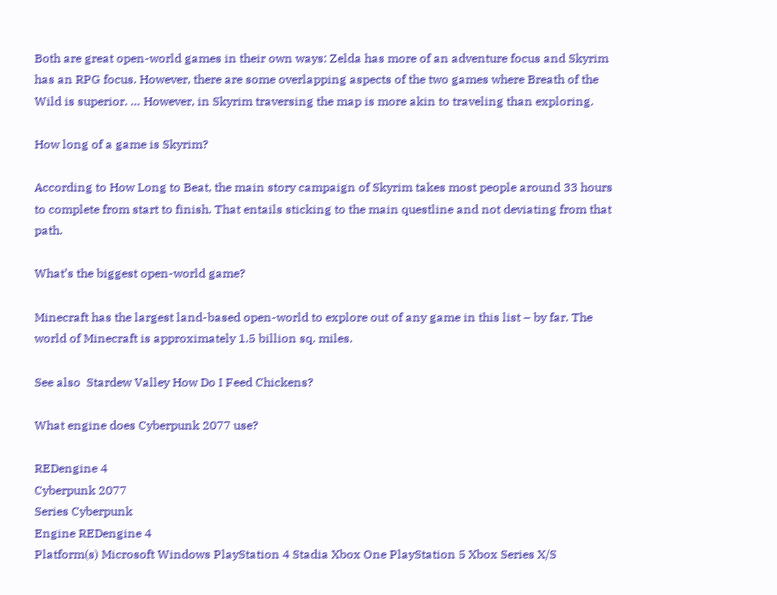Both are great open-world games in their own ways: Zelda has more of an adventure focus and Skyrim has an RPG focus. However, there are some overlapping aspects of the two games where Breath of the Wild is superior. … However, in Skyrim traversing the map is more akin to traveling than exploring.

How long of a game is Skyrim?

According to How Long to Beat, the main story campaign of Skyrim takes most people around 33 hours to complete from start to finish. That entails sticking to the main questline and not deviating from that path.

What’s the biggest open-world game?

Minecraft has the largest land-based open-world to explore out of any game in this list – by far. The world of Minecraft is approximately 1.5 billion sq. miles.

See also  Stardew Valley How Do I Feed Chickens?

What engine does Cyberpunk 2077 use?

REDengine 4
Cyberpunk 2077
Series Cyberpunk
Engine REDengine 4
Platform(s) Microsoft Windows PlayStation 4 Stadia Xbox One PlayStation 5 Xbox Series X/S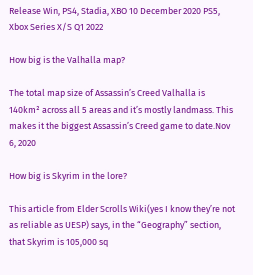Release Win, PS4, Stadia, XBO 10 December 2020 PS5, Xbox Series X/S Q1 2022

How big is the Valhalla map?

The total map size of Assassin’s Creed Valhalla is 140km² across all 5 areas and it’s mostly landmass. This makes it the biggest Assassin’s Creed game to date.Nov 6, 2020

How big is Skyrim in the lore?

This article from Elder Scrolls Wiki(yes I know they’re not as reliable as UESP) says, in the “Geography” section, that Skyrim is 105,000 sq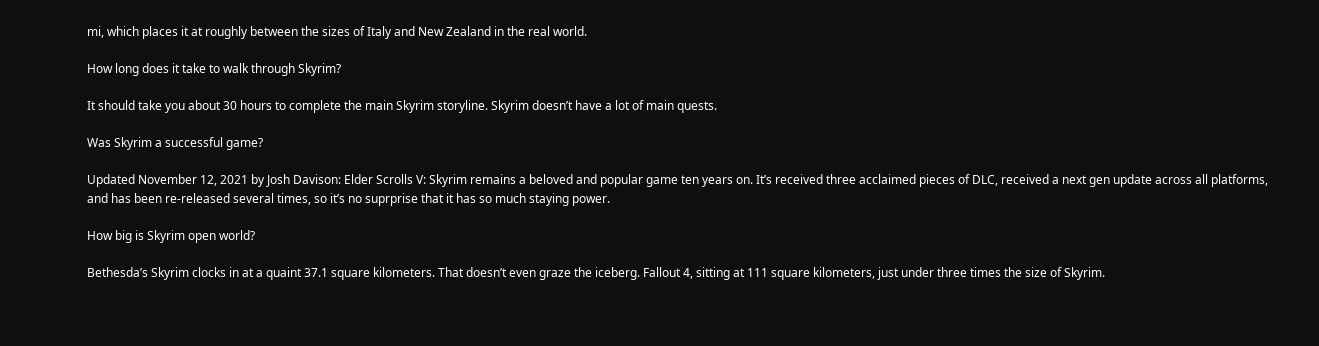mi, which places it at roughly between the sizes of Italy and New Zealand in the real world.

How long does it take to walk through Skyrim?

It should take you about 30 hours to complete the main Skyrim storyline. Skyrim doesn’t have a lot of main quests.

Was Skyrim a successful game?

Updated November 12, 2021 by Josh Davison: Elder Scrolls V: Skyrim remains a beloved and popular game ten years on. It’s received three acclaimed pieces of DLC, received a next gen update across all platforms, and has been re-released several times, so it’s no suprprise that it has so much staying power.

How big is Skyrim open world?

Bethesda’s Skyrim clocks in at a quaint 37.1 square kilometers. That doesn’t even graze the iceberg. Fallout 4, sitting at 111 square kilometers, just under three times the size of Skyrim.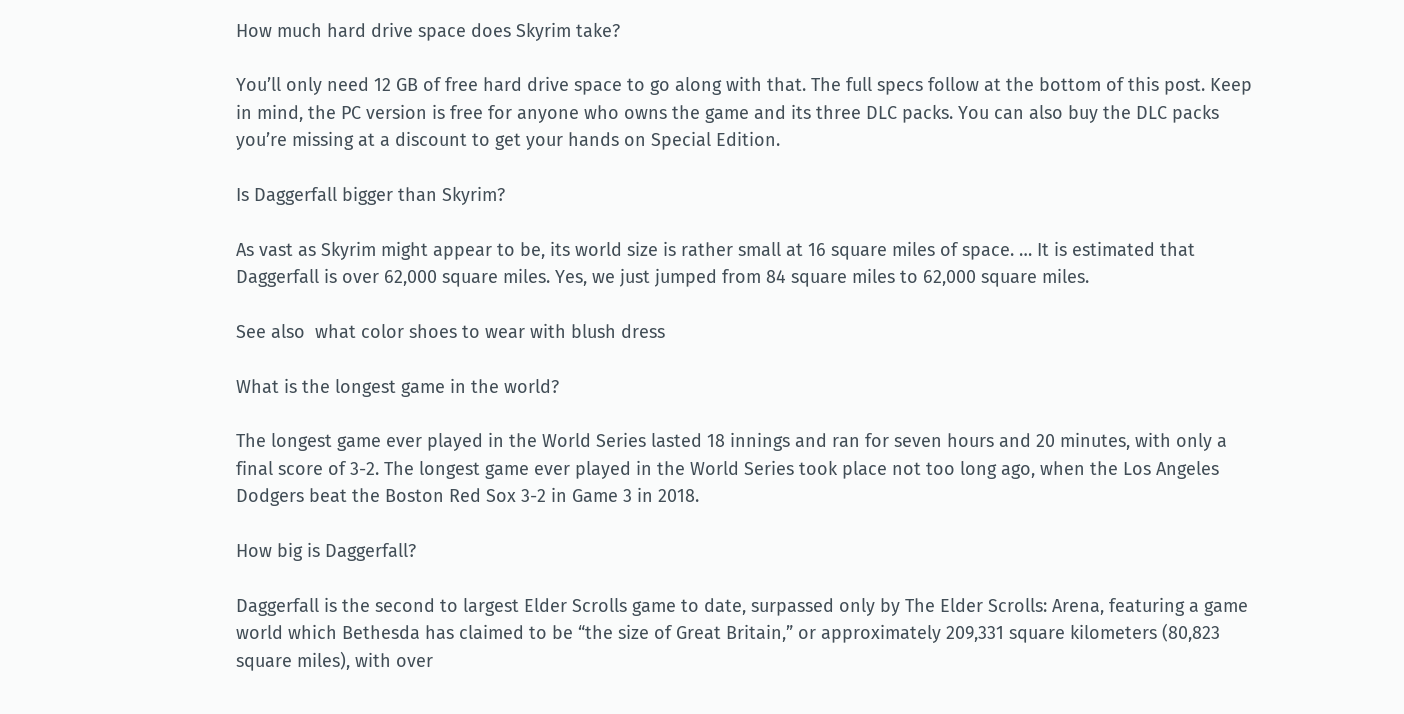How much hard drive space does Skyrim take?

You’ll only need 12 GB of free hard drive space to go along with that. The full specs follow at the bottom of this post. Keep in mind, the PC version is free for anyone who owns the game and its three DLC packs. You can also buy the DLC packs you’re missing at a discount to get your hands on Special Edition.

Is Daggerfall bigger than Skyrim?

As vast as Skyrim might appear to be, its world size is rather small at 16 square miles of space. … It is estimated that Daggerfall is over 62,000 square miles. Yes, we just jumped from 84 square miles to 62,000 square miles.

See also  what color shoes to wear with blush dress

What is the longest game in the world?

The longest game ever played in the World Series lasted 18 innings and ran for seven hours and 20 minutes, with only a final score of 3-2. The longest game ever played in the World Series took place not too long ago, when the Los Angeles Dodgers beat the Boston Red Sox 3-2 in Game 3 in 2018.

How big is Daggerfall?

Daggerfall is the second to largest Elder Scrolls game to date, surpassed only by The Elder Scrolls: Arena, featuring a game world which Bethesda has claimed to be “the size of Great Britain,” or approximately 209,331 square kilometers (80,823 square miles), with over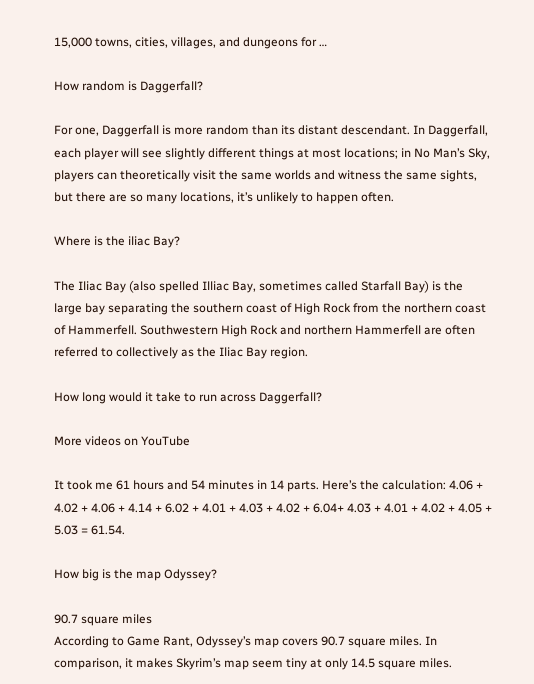15,000 towns, cities, villages, and dungeons for …

How random is Daggerfall?

For one, Daggerfall is more random than its distant descendant. In Daggerfall, each player will see slightly different things at most locations; in No Man’s Sky, players can theoretically visit the same worlds and witness the same sights, but there are so many locations, it’s unlikely to happen often.

Where is the iliac Bay?

The Iliac Bay (also spelled Illiac Bay, sometimes called Starfall Bay) is the large bay separating the southern coast of High Rock from the northern coast of Hammerfell. Southwestern High Rock and northern Hammerfell are often referred to collectively as the Iliac Bay region.

How long would it take to run across Daggerfall?

More videos on YouTube

It took me 61 hours and 54 minutes in 14 parts. Here’s the calculation: 4.06 + 4.02 + 4.06 + 4.14 + 6.02 + 4.01 + 4.03 + 4.02 + 6.04+ 4.03 + 4.01 + 4.02 + 4.05 + 5.03 = 61.54.

How big is the map Odyssey?

90.7 square miles
According to Game Rant, Odyssey’s map covers 90.7 square miles. In comparison, it makes Skyrim’s map seem tiny at only 14.5 square miles.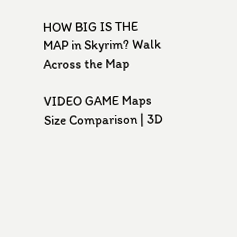HOW BIG IS THE MAP in Skyrim? Walk Across the Map

VIDEO GAME Maps Size Comparison | 3D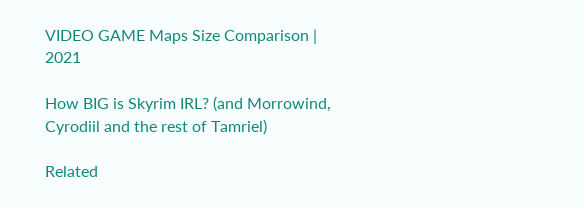VIDEO GAME Maps Size Comparison | 2021

How BIG is Skyrim IRL? (and Morrowind, Cyrodiil and the rest of Tamriel)

Related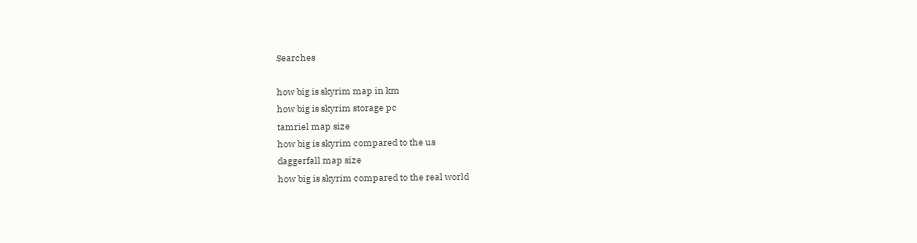Searches

how big is skyrim map in km
how big is skyrim storage pc
tamriel map size
how big is skyrim compared to the us
daggerfall map size
how big is skyrim compared to the real world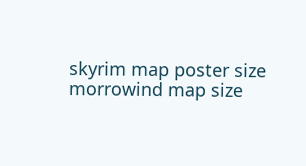skyrim map poster size
morrowind map size